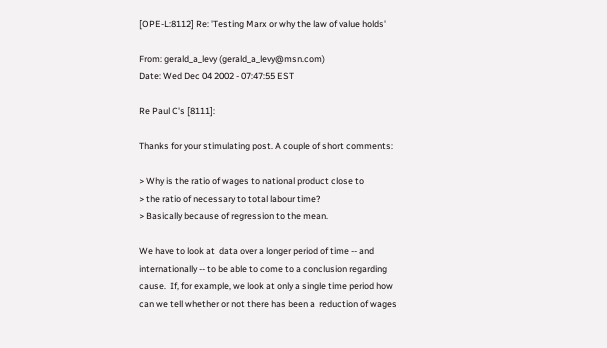[OPE-L:8112] Re: 'Testing Marx or why the law of value holds'

From: gerald_a_levy (gerald_a_levy@msn.com)
Date: Wed Dec 04 2002 - 07:47:55 EST

Re Paul C's [8111]:

Thanks for your stimulating post. A couple of short comments:

> Why is the ratio of wages to national product close to
> the ratio of necessary to total labour time?
> Basically because of regression to the mean.

We have to look at  data over a longer period of time -- and
internationally -- to be able to come to a conclusion regarding
cause.  If, for example, we look at only a single time period how
can we tell whether or not there has been a  reduction of wages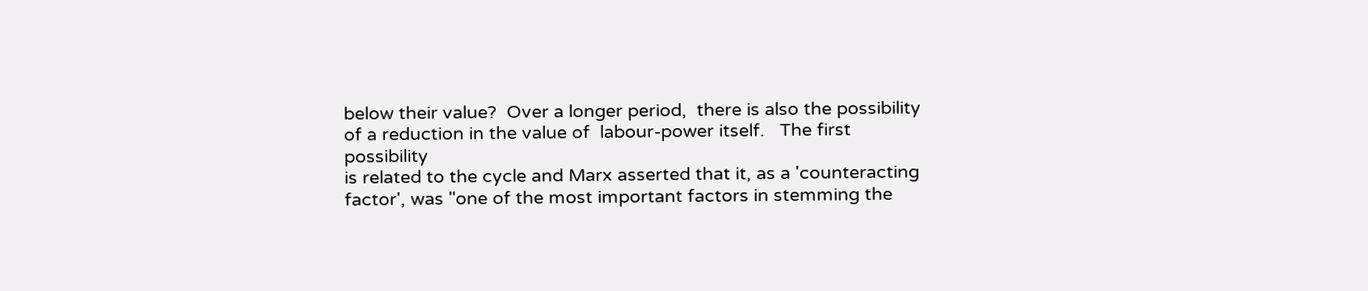below their value?  Over a longer period,  there is also the possibility
of a reduction in the value of  labour-power itself.   The first possibility
is related to the cycle and Marx asserted that it, as a 'counteracting
factor', was "one of the most important factors in stemming the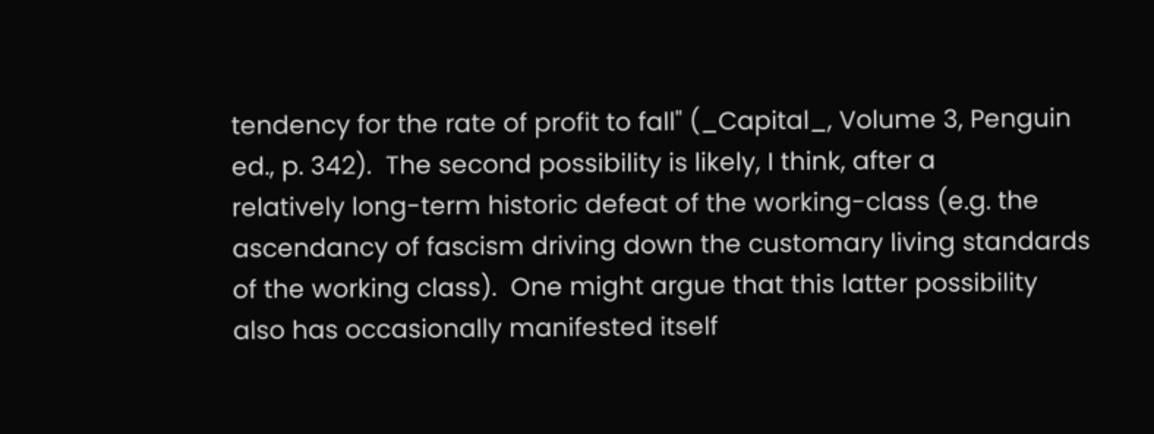tendency for the rate of profit to fall" (_Capital_, Volume 3, Penguin
ed., p. 342).  The second possibility is likely, I think, after a
relatively long-term historic defeat of the working-class (e.g. the
ascendancy of fascism driving down the customary living standards
of the working class).  One might argue that this latter possibility
also has occasionally manifested itself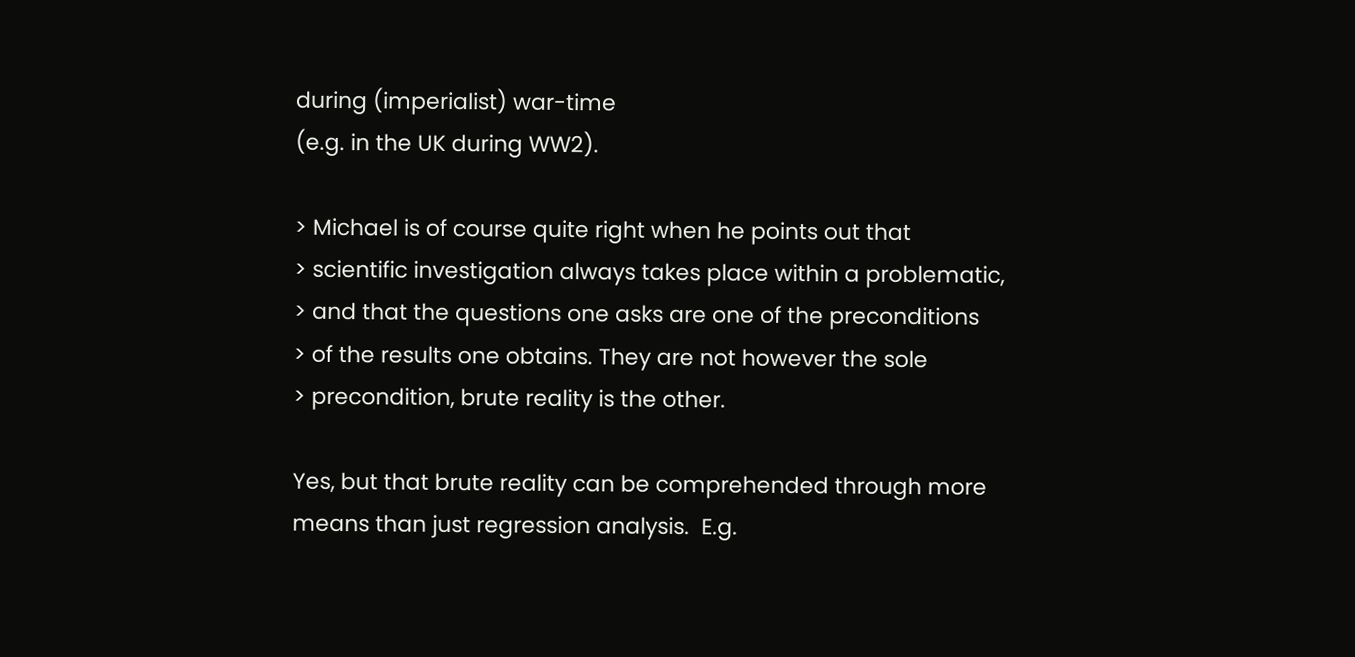during (imperialist) war-time
(e.g. in the UK during WW2).

> Michael is of course quite right when he points out that
> scientific investigation always takes place within a problematic,
> and that the questions one asks are one of the preconditions
> of the results one obtains. They are not however the sole
> precondition, brute reality is the other.

Yes, but that brute reality can be comprehended through more
means than just regression analysis.  E.g.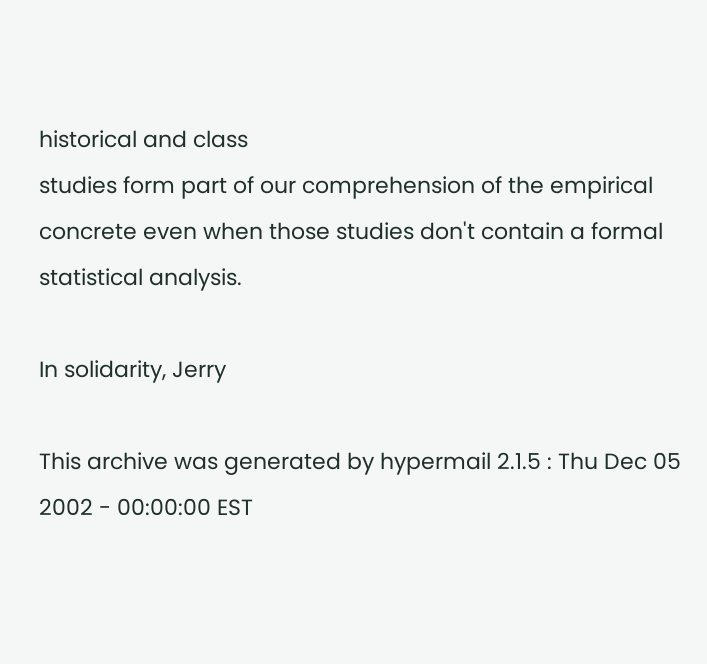historical and class
studies form part of our comprehension of the empirical
concrete even when those studies don't contain a formal
statistical analysis.

In solidarity, Jerry

This archive was generated by hypermail 2.1.5 : Thu Dec 05 2002 - 00:00:00 EST